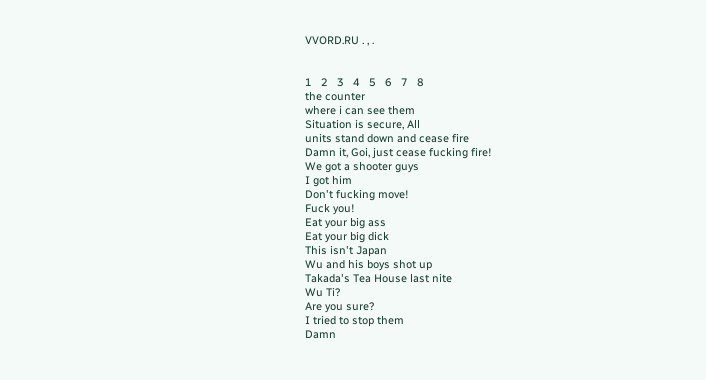VVORD.RU . , .


1   2   3   4   5   6   7   8
the counter
where i can see them
Situation is secure, All
units stand down and cease fire
Damn it, Goi, just cease fucking fire!
We got a shooter guys
I got him
Don't fucking move!
Fuck you!
Eat your big ass
Eat your big dick
This isn't Japan
Wu and his boys shot up
Takada's Tea House last nite
Wu Ti?
Are you sure?
I tried to stop them
Damn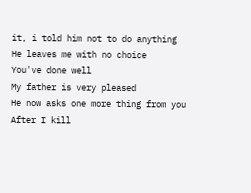it, i told him not to do anything
He leaves me with no choice
You've done well
My father is very pleased
He now asks one more thing from you
After I kill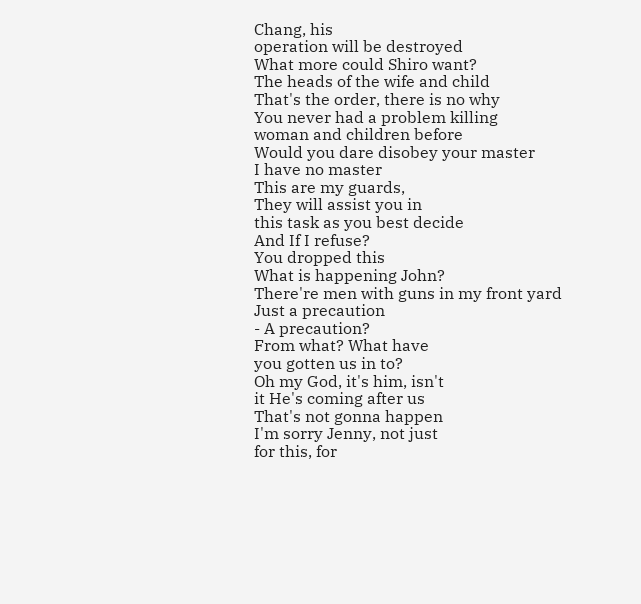Chang, his
operation will be destroyed
What more could Shiro want?
The heads of the wife and child
That's the order, there is no why
You never had a problem killing
woman and children before
Would you dare disobey your master
I have no master
This are my guards,
They will assist you in
this task as you best decide
And If I refuse?
You dropped this
What is happening John?
There're men with guns in my front yard
Just a precaution
- A precaution?
From what? What have
you gotten us in to?
Oh my God, it's him, isn't
it He's coming after us
That's not gonna happen
I'm sorry Jenny, not just
for this, for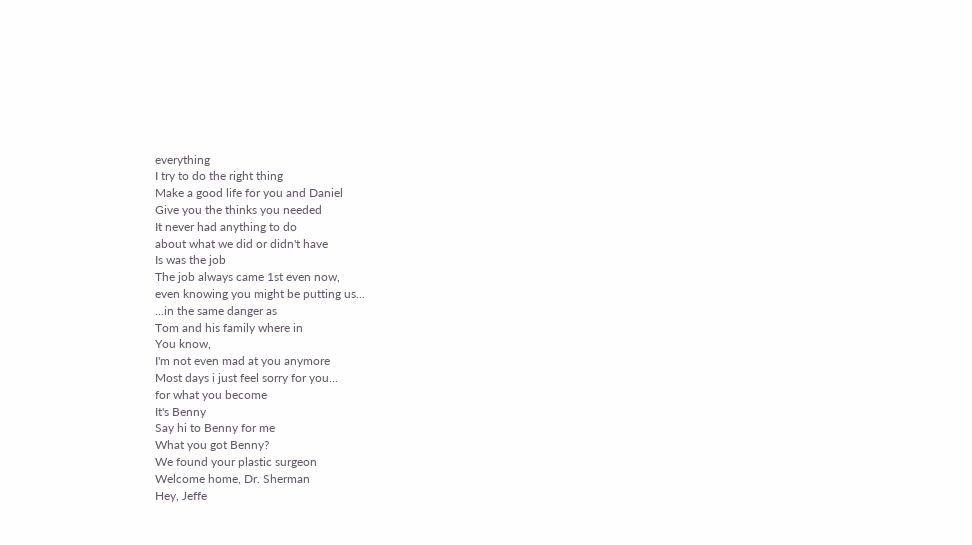everything
I try to do the right thing
Make a good life for you and Daniel
Give you the thinks you needed
It never had anything to do
about what we did or didn't have
Is was the job
The job always came 1st even now,
even knowing you might be putting us...
...in the same danger as
Tom and his family where in
You know,
I'm not even mad at you anymore
Most days i just feel sorry for you...
for what you become
It's Benny
Say hi to Benny for me
What you got Benny?
We found your plastic surgeon
Welcome home, Dr. Sherman
Hey, Jeffe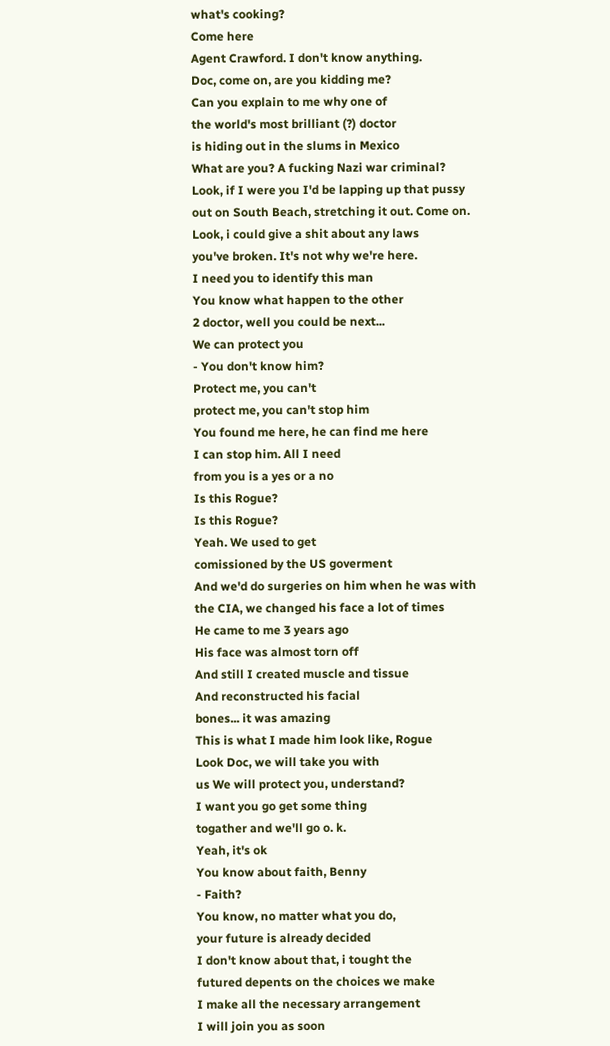what's cooking?
Come here
Agent Crawford. I don't know anything.
Doc, come on, are you kidding me?
Can you explain to me why one of
the world's most brilliant (?) doctor
is hiding out in the slums in Mexico
What are you? A fucking Nazi war criminal?
Look, if I were you I'd be lapping up that pussy
out on South Beach, stretching it out. Come on.
Look, i could give a shit about any laws
you've broken. It's not why we're here.
I need you to identify this man
You know what happen to the other
2 doctor, well you could be next...
We can protect you
- You don't know him?
Protect me, you can't
protect me, you can't stop him
You found me here, he can find me here
I can stop him. All I need
from you is a yes or a no
Is this Rogue?
Is this Rogue?
Yeah. We used to get
comissioned by the US goverment
And we'd do surgeries on him when he was with
the CIA, we changed his face a lot of times
He came to me 3 years ago
His face was almost torn off
And still I created muscle and tissue
And reconstructed his facial
bones... it was amazing
This is what I made him look like, Rogue
Look Doc, we will take you with
us We will protect you, understand?
I want you go get some thing
togather and we'll go o. k.
Yeah, it's ok
You know about faith, Benny
- Faith?
You know, no matter what you do,
your future is already decided
I don't know about that, i tought the
futured depents on the choices we make
I make all the necessary arrangement
I will join you as soon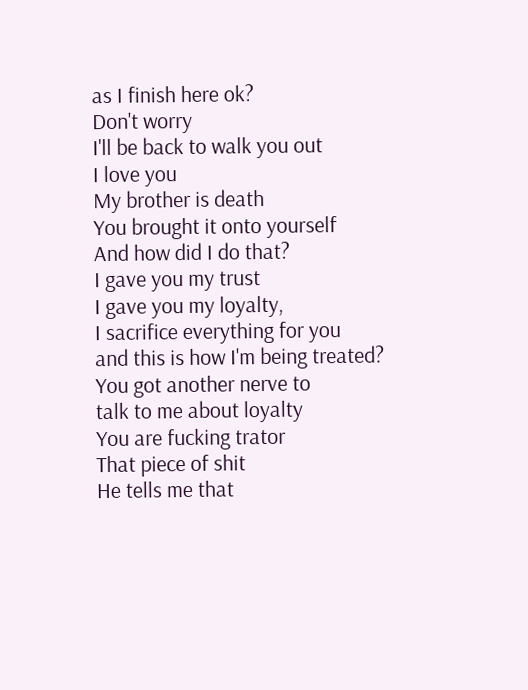as I finish here ok?
Don't worry
I'll be back to walk you out
I love you
My brother is death
You brought it onto yourself
And how did I do that?
I gave you my trust
I gave you my loyalty,
I sacrifice everything for you
and this is how I'm being treated?
You got another nerve to
talk to me about loyalty
You are fucking trator
That piece of shit
He tells me that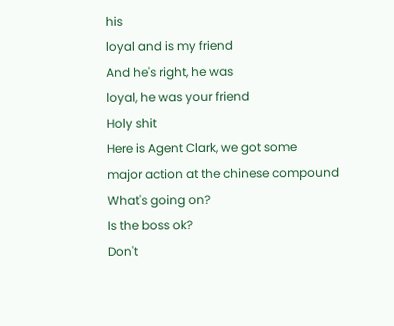his
loyal and is my friend
And he's right, he was
loyal, he was your friend
Holy shit
Here is Agent Clark, we got some
major action at the chinese compound
What's going on?
Is the boss ok?
Don't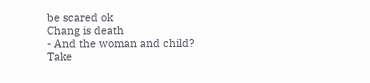be scared ok
Chang is death
- And the woman and child?
Take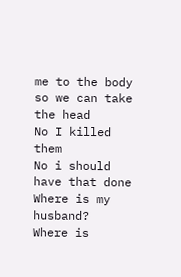me to the body
so we can take the head
No I killed them
No i should have that done
Where is my husband?
Where is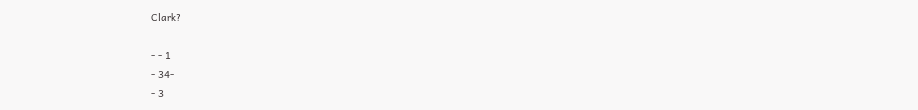Clark?

- - 1
- 34-
- 3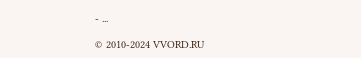- ...

© 2010-2024 VVORD.RU